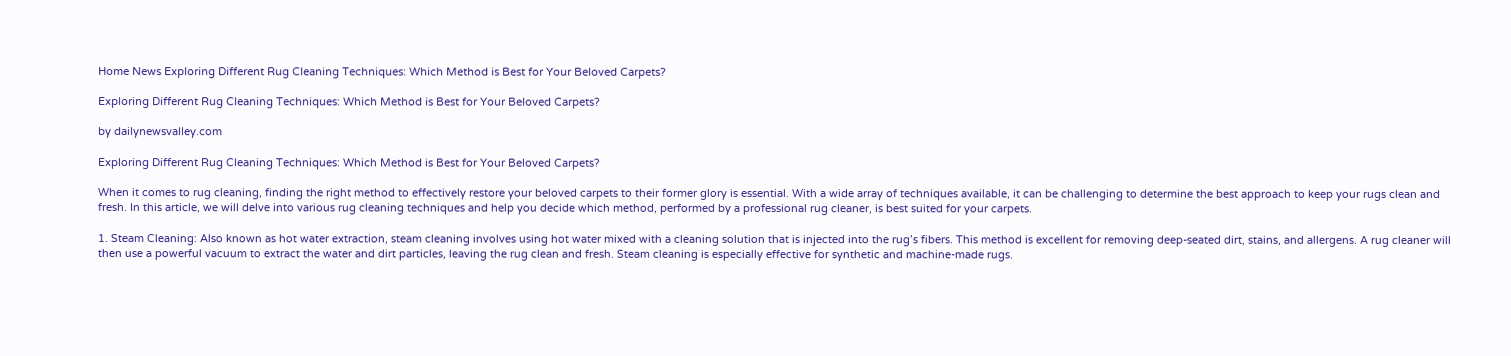Home News Exploring Different Rug Cleaning Techniques: Which Method is Best for Your Beloved Carpets?

Exploring Different Rug Cleaning Techniques: Which Method is Best for Your Beloved Carpets?

by dailynewsvalley.com

Exploring Different Rug Cleaning Techniques: Which Method is Best for Your Beloved Carpets?

When it comes to rug cleaning, finding the right method to effectively restore your beloved carpets to their former glory is essential. With a wide array of techniques available, it can be challenging to determine the best approach to keep your rugs clean and fresh. In this article, we will delve into various rug cleaning techniques and help you decide which method, performed by a professional rug cleaner, is best suited for your carpets.

1. Steam Cleaning: Also known as hot water extraction, steam cleaning involves using hot water mixed with a cleaning solution that is injected into the rug’s fibers. This method is excellent for removing deep-seated dirt, stains, and allergens. A rug cleaner will then use a powerful vacuum to extract the water and dirt particles, leaving the rug clean and fresh. Steam cleaning is especially effective for synthetic and machine-made rugs.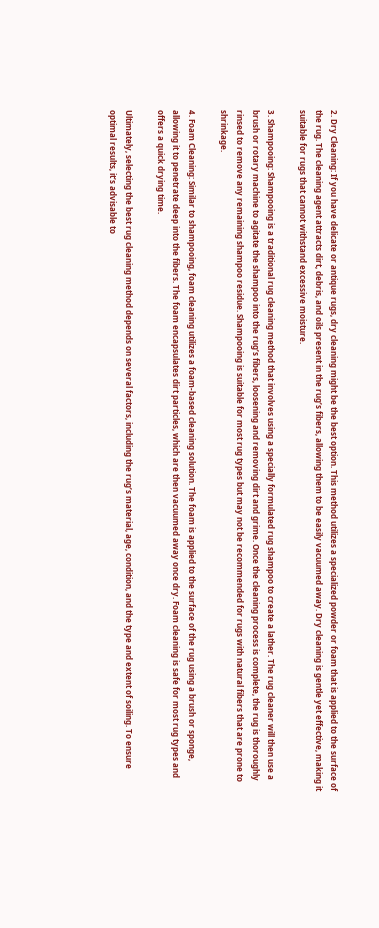2. Dry Cleaning: If you have delicate or antique rugs, dry cleaning might be the best option. This method utilizes a specialized powder or foam that is applied to the surface of the rug. The cleaning agent attracts dirt, debris, and oils present in the rug’s fibers, allowing them to be easily vacuumed away. Dry cleaning is gentle yet effective, making it suitable for rugs that cannot withstand excessive moisture.

3. Shampooing: Shampooing is a traditional rug cleaning method that involves using a specially formulated rug shampoo to create a lather. The rug cleaner will then use a brush or rotary machine to agitate the shampoo into the rug’s fibers, loosening and removing dirt and grime. Once the cleaning process is complete, the rug is thoroughly rinsed to remove any remaining shampoo residue. Shampooing is suitable for most rug types but may not be recommended for rugs with natural fibers that are prone to shrinkage.

4. Foam Cleaning: Similar to shampooing, foam cleaning utilizes a foam-based cleaning solution. The foam is applied to the surface of the rug using a brush or sponge, allowing it to penetrate deep into the fibers. The foam encapsulates dirt particles, which are then vacuumed away once dry. Foam cleaning is safe for most rug types and offers a quick drying time.

Ultimately, selecting the best rug cleaning method depends on several factors, including the rug’s material, age, condition, and the type and extent of soiling. To ensure optimal results, it’s advisable to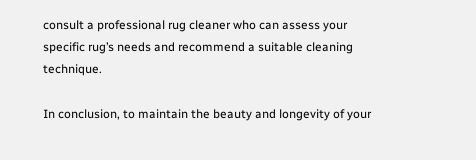consult a professional rug cleaner who can assess your specific rug’s needs and recommend a suitable cleaning technique.

In conclusion, to maintain the beauty and longevity of your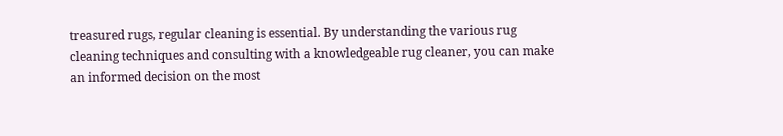treasured rugs, regular cleaning is essential. By understanding the various rug cleaning techniques and consulting with a knowledgeable rug cleaner, you can make an informed decision on the most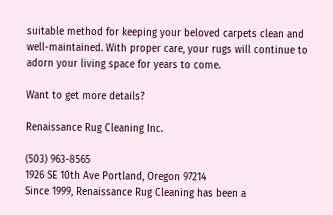suitable method for keeping your beloved carpets clean and well-maintained. With proper care, your rugs will continue to adorn your living space for years to come.

Want to get more details?

Renaissance Rug Cleaning Inc.

(503) 963-8565
1926 SE 10th Ave Portland, Oregon 97214
Since 1999, Renaissance Rug Cleaning has been a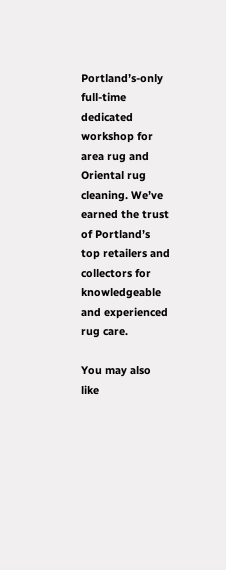Portland’s-only full-time dedicated workshop for area rug and Oriental rug cleaning. We’ve earned the trust of Portland’s top retailers and collectors for knowledgeable and experienced rug care.

You may also like